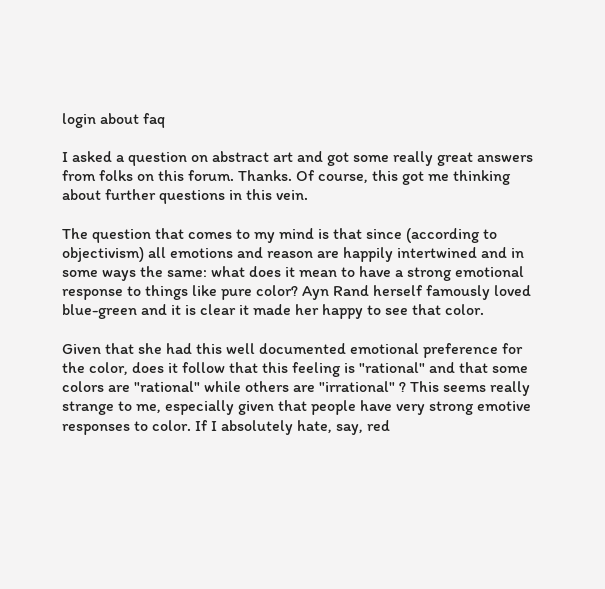login about faq

I asked a question on abstract art and got some really great answers from folks on this forum. Thanks. Of course, this got me thinking about further questions in this vein.

The question that comes to my mind is that since (according to objectivism) all emotions and reason are happily intertwined and in some ways the same: what does it mean to have a strong emotional response to things like pure color? Ayn Rand herself famously loved blue-green and it is clear it made her happy to see that color.

Given that she had this well documented emotional preference for the color, does it follow that this feeling is "rational" and that some colors are "rational" while others are "irrational" ? This seems really strange to me, especially given that people have very strong emotive responses to color. If I absolutely hate, say, red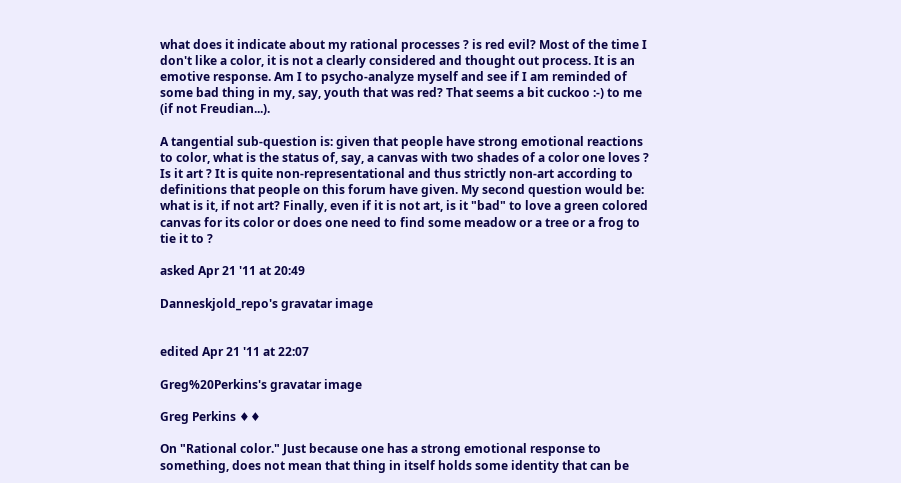what does it indicate about my rational processes ? is red evil? Most of the time I don't like a color, it is not a clearly considered and thought out process. It is an emotive response. Am I to psycho-analyze myself and see if I am reminded of some bad thing in my, say, youth that was red? That seems a bit cuckoo :-) to me (if not Freudian...).

A tangential sub-question is: given that people have strong emotional reactions to color, what is the status of, say, a canvas with two shades of a color one loves ? Is it art ? It is quite non-representational and thus strictly non-art according to definitions that people on this forum have given. My second question would be: what is it, if not art? Finally, even if it is not art, is it "bad" to love a green colored canvas for its color or does one need to find some meadow or a tree or a frog to tie it to ?

asked Apr 21 '11 at 20:49

Danneskjold_repo's gravatar image


edited Apr 21 '11 at 22:07

Greg%20Perkins's gravatar image

Greg Perkins ♦♦

On "Rational color." Just because one has a strong emotional response to something, does not mean that thing in itself holds some identity that can be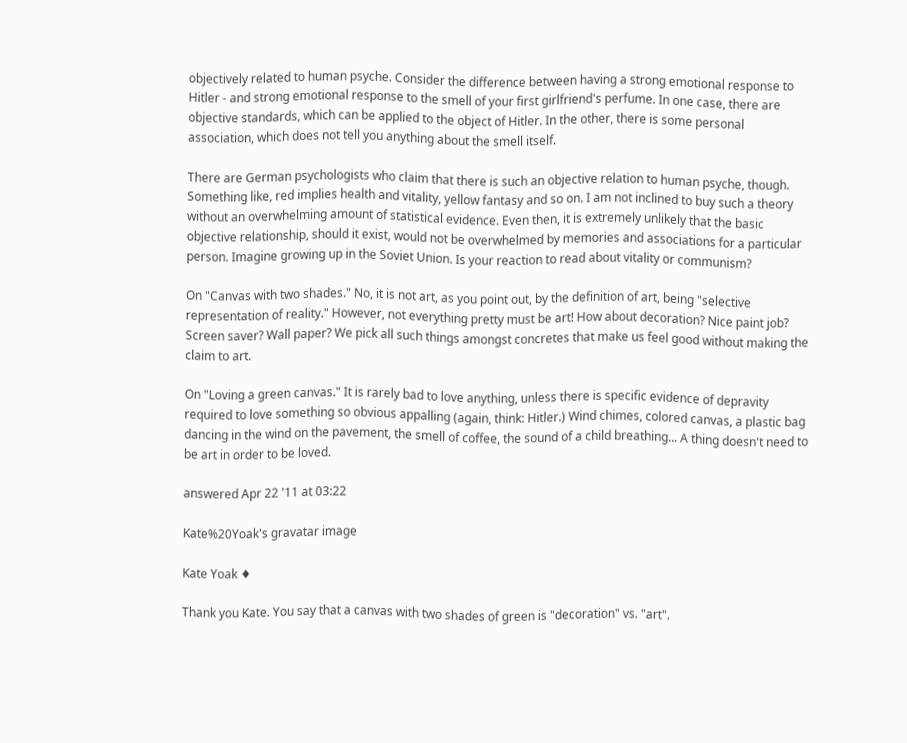objectively related to human psyche. Consider the difference between having a strong emotional response to Hitler - and strong emotional response to the smell of your first girlfriend's perfume. In one case, there are objective standards, which can be applied to the object of Hitler. In the other, there is some personal association, which does not tell you anything about the smell itself.

There are German psychologists who claim that there is such an objective relation to human psyche, though. Something like, red implies health and vitality, yellow fantasy and so on. I am not inclined to buy such a theory without an overwhelming amount of statistical evidence. Even then, it is extremely unlikely that the basic objective relationship, should it exist, would not be overwhelmed by memories and associations for a particular person. Imagine growing up in the Soviet Union. Is your reaction to read about vitality or communism?

On "Canvas with two shades." No, it is not art, as you point out, by the definition of art, being "selective representation of reality." However, not everything pretty must be art! How about decoration? Nice paint job? Screen saver? Wall paper? We pick all such things amongst concretes that make us feel good without making the claim to art.

On "Loving a green canvas." It is rarely bad to love anything, unless there is specific evidence of depravity required to love something so obvious appalling (again, think: Hitler.) Wind chimes, colored canvas, a plastic bag dancing in the wind on the pavement, the smell of coffee, the sound of a child breathing... A thing doesn't need to be art in order to be loved.

answered Apr 22 '11 at 03:22

Kate%20Yoak's gravatar image

Kate Yoak ♦

Thank you Kate. You say that a canvas with two shades of green is "decoration" vs. "art".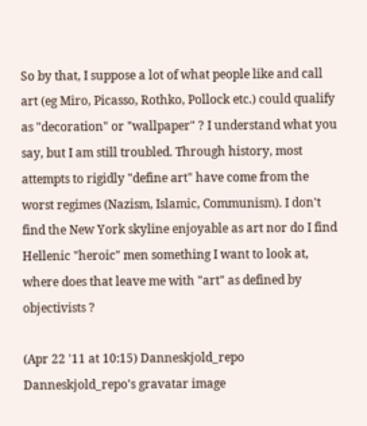So by that, I suppose a lot of what people like and call art (eg Miro, Picasso, Rothko, Pollock etc.) could qualify as "decoration" or "wallpaper" ? I understand what you say, but I am still troubled. Through history, most attempts to rigidly "define art" have come from the worst regimes (Nazism, Islamic, Communism). I don't find the New York skyline enjoyable as art nor do I find Hellenic "heroic" men something I want to look at, where does that leave me with "art" as defined by objectivists ?

(Apr 22 '11 at 10:15) Danneskjold_repo Danneskjold_repo's gravatar image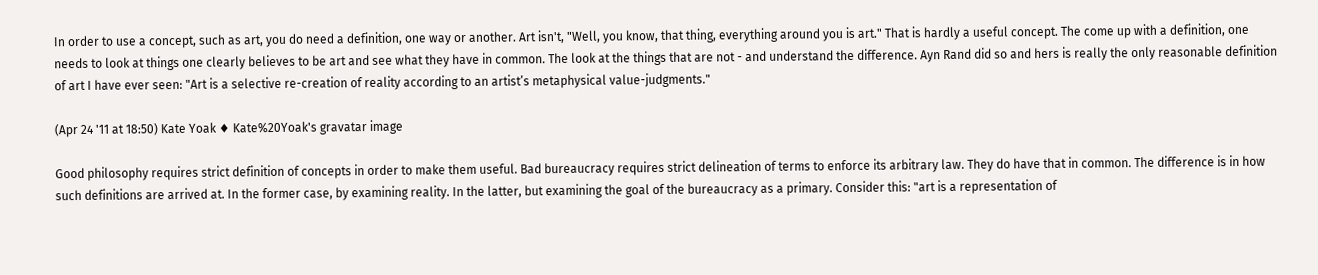In order to use a concept, such as art, you do need a definition, one way or another. Art isn't, "Well, you know, that thing, everything around you is art." That is hardly a useful concept. The come up with a definition, one needs to look at things one clearly believes to be art and see what they have in common. The look at the things that are not - and understand the difference. Ayn Rand did so and hers is really the only reasonable definition of art I have ever seen: "Art is a selective re-creation of reality according to an artist’s metaphysical value-judgments."

(Apr 24 '11 at 18:50) Kate Yoak ♦ Kate%20Yoak's gravatar image

Good philosophy requires strict definition of concepts in order to make them useful. Bad bureaucracy requires strict delineation of terms to enforce its arbitrary law. They do have that in common. The difference is in how such definitions are arrived at. In the former case, by examining reality. In the latter, but examining the goal of the bureaucracy as a primary. Consider this: "art is a representation of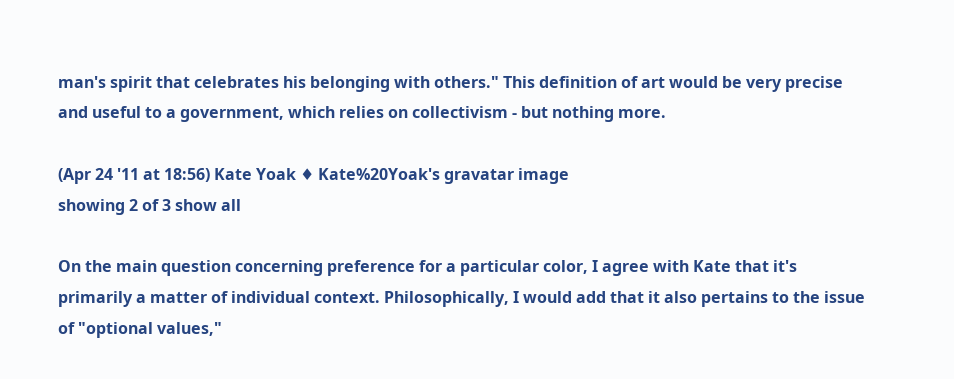man's spirit that celebrates his belonging with others." This definition of art would be very precise and useful to a government, which relies on collectivism - but nothing more.

(Apr 24 '11 at 18:56) Kate Yoak ♦ Kate%20Yoak's gravatar image
showing 2 of 3 show all

On the main question concerning preference for a particular color, I agree with Kate that it's primarily a matter of individual context. Philosophically, I would add that it also pertains to the issue of "optional values,"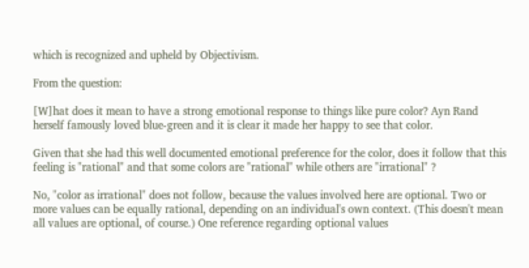which is recognized and upheld by Objectivism.

From the question:

[W]hat does it mean to have a strong emotional response to things like pure color? Ayn Rand herself famously loved blue-green and it is clear it made her happy to see that color.

Given that she had this well documented emotional preference for the color, does it follow that this feeling is "rational" and that some colors are "rational" while others are "irrational" ?

No, "color as irrational" does not follow, because the values involved here are optional. Two or more values can be equally rational, depending on an individual's own context. (This doesn't mean all values are optional, of course.) One reference regarding optional values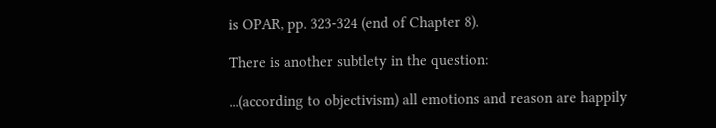is OPAR, pp. 323-324 (end of Chapter 8).

There is another subtlety in the question:

...(according to objectivism) all emotions and reason are happily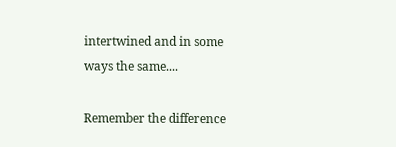intertwined and in some ways the same....

Remember the difference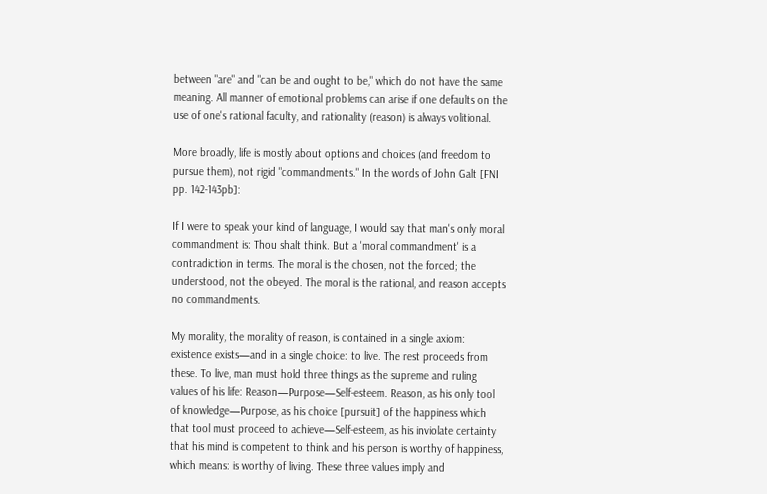between "are" and "can be and ought to be," which do not have the same meaning. All manner of emotional problems can arise if one defaults on the use of one's rational faculty, and rationality (reason) is always volitional.

More broadly, life is mostly about options and choices (and freedom to pursue them), not rigid "commandments." In the words of John Galt [FNI pp. 142-143pb]:

If I were to speak your kind of language, I would say that man's only moral commandment is: Thou shalt think. But a 'moral commandment' is a contradiction in terms. The moral is the chosen, not the forced; the understood, not the obeyed. The moral is the rational, and reason accepts no commandments.

My morality, the morality of reason, is contained in a single axiom: existence exists—and in a single choice: to live. The rest proceeds from these. To live, man must hold three things as the supreme and ruling values of his life: Reason—Purpose—Self-esteem. Reason, as his only tool of knowledge—Purpose, as his choice [pursuit] of the happiness which that tool must proceed to achieve—Self-esteem, as his inviolate certainty that his mind is competent to think and his person is worthy of happiness, which means: is worthy of living. These three values imply and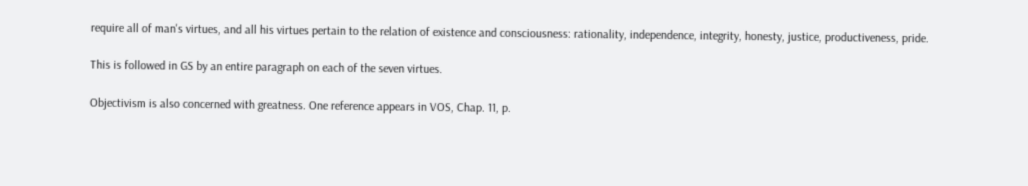require all of man's virtues, and all his virtues pertain to the relation of existence and consciousness: rationality, independence, integrity, honesty, justice, productiveness, pride.

This is followed in GS by an entire paragraph on each of the seven virtues.

Objectivism is also concerned with greatness. One reference appears in VOS, Chap. 11, p.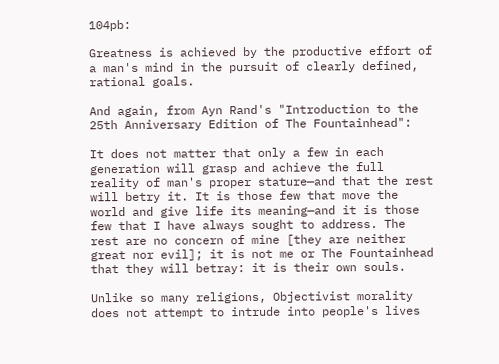104pb:

Greatness is achieved by the productive effort of a man's mind in the pursuit of clearly defined, rational goals.

And again, from Ayn Rand's "Introduction to the 25th Anniversary Edition of The Fountainhead":

It does not matter that only a few in each generation will grasp and achieve the full reality of man's proper stature—and that the rest will betry it. It is those few that move the world and give life its meaning—and it is those few that I have always sought to address. The rest are no concern of mine [they are neither great nor evil]; it is not me or The Fountainhead that they will betray: it is their own souls.

Unlike so many religions, Objectivist morality does not attempt to intrude into people's lives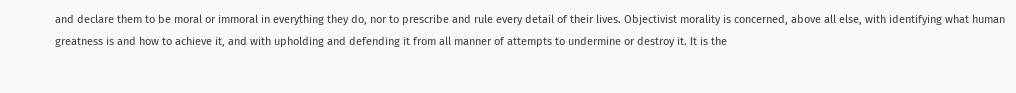and declare them to be moral or immoral in everything they do, nor to prescribe and rule every detail of their lives. Objectivist morality is concerned, above all else, with identifying what human greatness is and how to achieve it, and with upholding and defending it from all manner of attempts to undermine or destroy it. It is the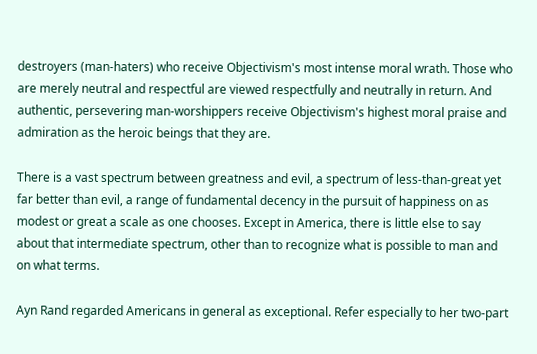destroyers (man-haters) who receive Objectivism's most intense moral wrath. Those who are merely neutral and respectful are viewed respectfully and neutrally in return. And authentic, persevering man-worshippers receive Objectivism's highest moral praise and admiration as the heroic beings that they are.

There is a vast spectrum between greatness and evil, a spectrum of less-than-great yet far better than evil, a range of fundamental decency in the pursuit of happiness on as modest or great a scale as one chooses. Except in America, there is little else to say about that intermediate spectrum, other than to recognize what is possible to man and on what terms.

Ayn Rand regarded Americans in general as exceptional. Refer especially to her two-part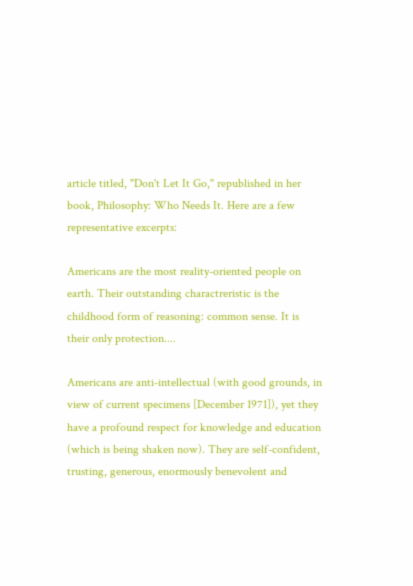article titled, "Don't Let It Go," republished in her book, Philosophy: Who Needs It. Here are a few representative excerpts:

Americans are the most reality-oriented people on earth. Their outstanding charactreristic is the childhood form of reasoning: common sense. It is their only protection....

Americans are anti-intellectual (with good grounds, in view of current specimens [December 1971]), yet they have a profound respect for knowledge and education (which is being shaken now). They are self-confident, trusting, generous, enormously benevolent and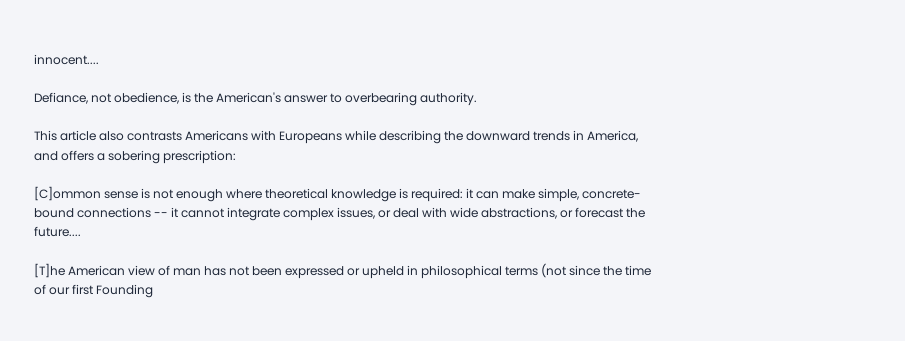innocent....

Defiance, not obedience, is the American's answer to overbearing authority.

This article also contrasts Americans with Europeans while describing the downward trends in America, and offers a sobering prescription:

[C]ommon sense is not enough where theoretical knowledge is required: it can make simple, concrete-bound connections -- it cannot integrate complex issues, or deal with wide abstractions, or forecast the future....

[T]he American view of man has not been expressed or upheld in philosophical terms (not since the time of our first Founding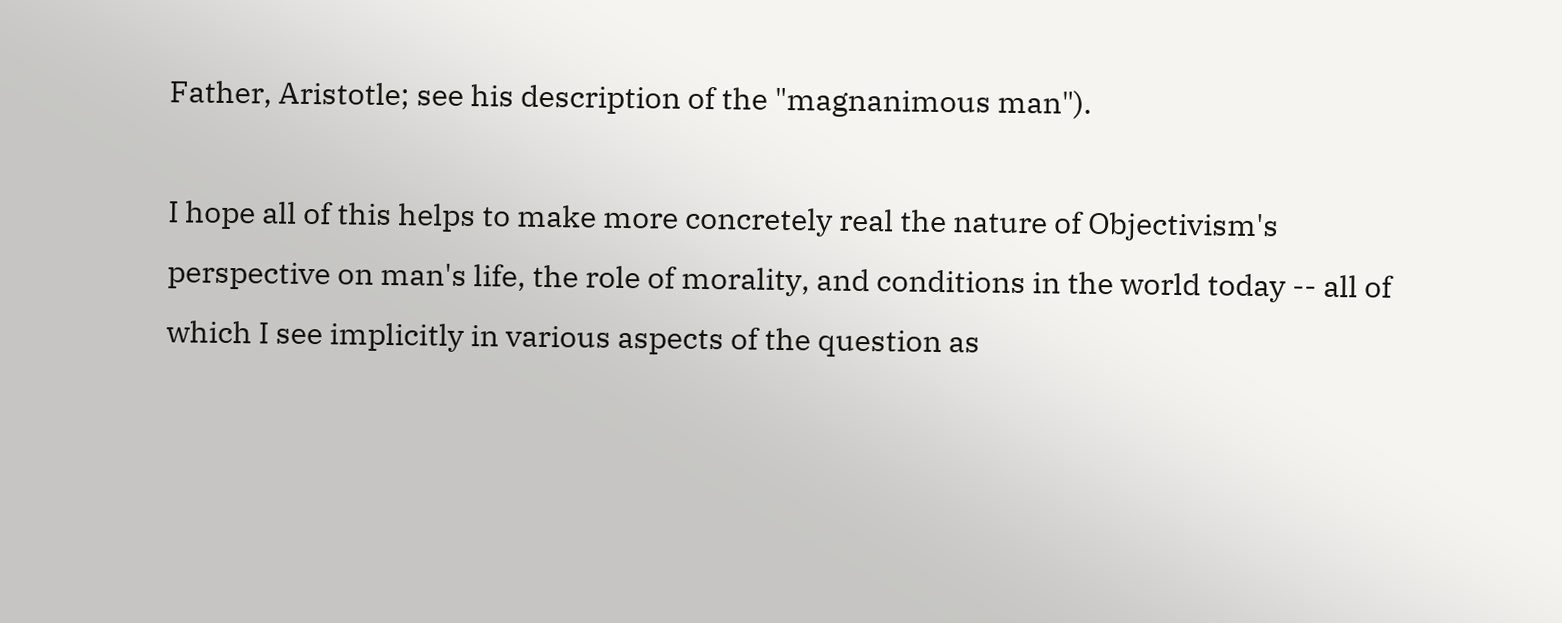Father, Aristotle; see his description of the "magnanimous man").

I hope all of this helps to make more concretely real the nature of Objectivism's perspective on man's life, the role of morality, and conditions in the world today -- all of which I see implicitly in various aspects of the question as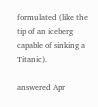formulated (like the tip of an iceberg capable of sinking a Titanic).

answered Apr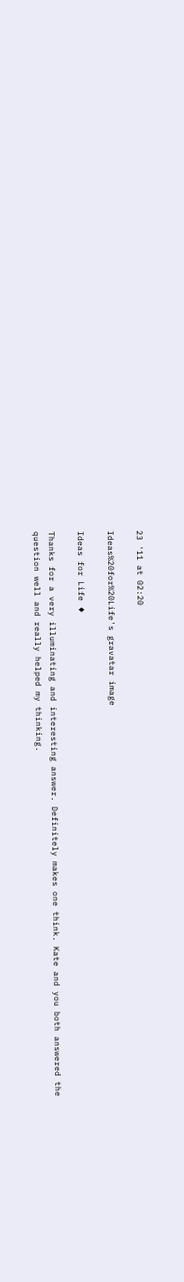23 '11 at 02:20

Ideas%20for%20Life's gravatar image

Ideas for Life ♦

Thanks for a very illuminating and interesting answer. Definitely makes one think. Kate and you both answered the question well and really helped my thinking.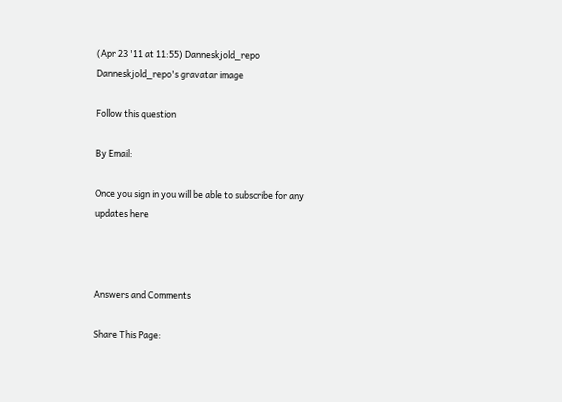(Apr 23 '11 at 11:55) Danneskjold_repo Danneskjold_repo's gravatar image

Follow this question

By Email:

Once you sign in you will be able to subscribe for any updates here



Answers and Comments

Share This Page: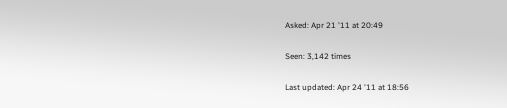Asked: Apr 21 '11 at 20:49

Seen: 3,142 times

Last updated: Apr 24 '11 at 18:56